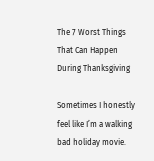The 7 Worst Things That Can Happen During Thanksgiving

Sometimes I honestly feel like I’m a walking bad holiday movie.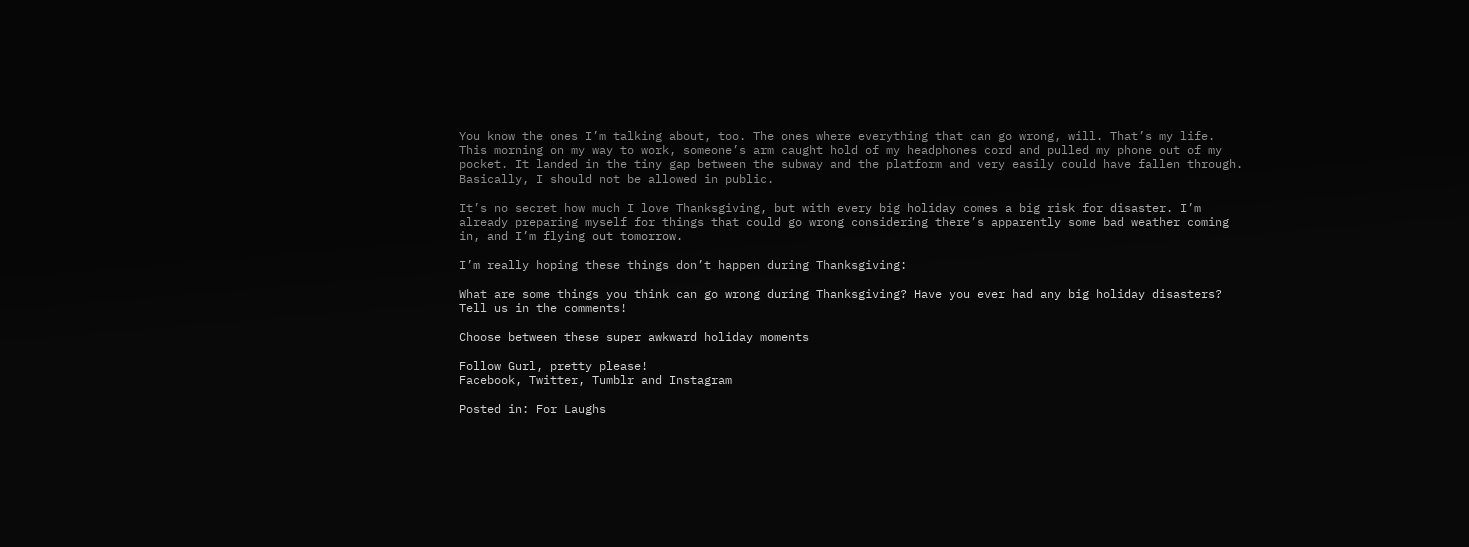You know the ones I’m talking about, too. The ones where everything that can go wrong, will. That’s my life. This morning on my way to work, someone’s arm caught hold of my headphones cord and pulled my phone out of my pocket. It landed in the tiny gap between the subway and the platform and very easily could have fallen through. Basically, I should not be allowed in public.

It’s no secret how much I love Thanksgiving, but with every big holiday comes a big risk for disaster. I’m already preparing myself for things that could go wrong considering there’s apparently some bad weather coming in, and I’m flying out tomorrow.

I’m really hoping these things don’t happen during Thanksgiving:

What are some things you think can go wrong during Thanksgiving? Have you ever had any big holiday disasters? Tell us in the comments!

Choose between these super awkward holiday moments

Follow Gurl, pretty please!
Facebook, Twitter, Tumblr and Instagram

Posted in: For Laughs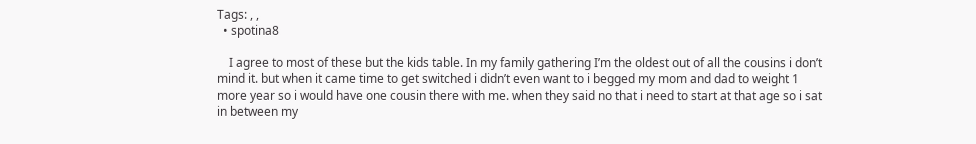Tags: , ,
  • spotina8

    I agree to most of these but the kids table. In my family gathering I’m the oldest out of all the cousins i don’t mind it. but when it came time to get switched i didn’t even want to i begged my mom and dad to weight 1 more year so i would have one cousin there with me. when they said no that i need to start at that age so i sat in between my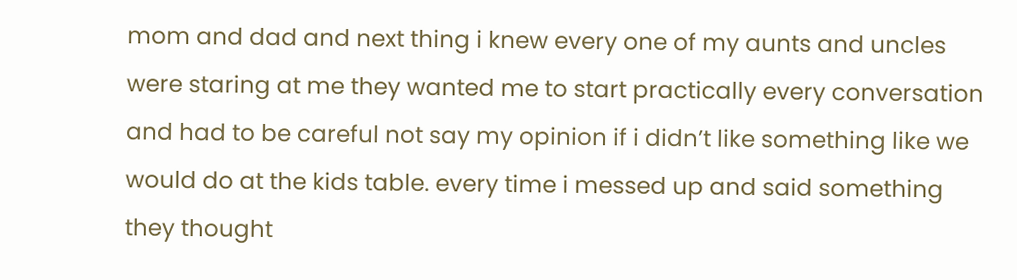mom and dad and next thing i knew every one of my aunts and uncles were staring at me they wanted me to start practically every conversation and had to be careful not say my opinion if i didn’t like something like we would do at the kids table. every time i messed up and said something they thought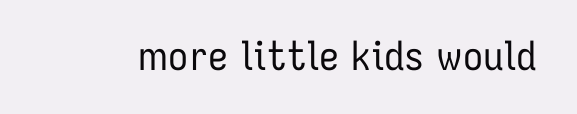more little kids would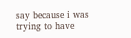say because i was trying to have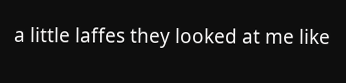a little laffes they looked at me like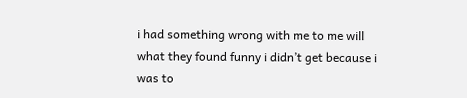i had something wrong with me to me will what they found funny i didn’t get because i was to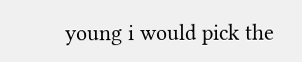young i would pick the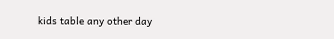kids table any other day